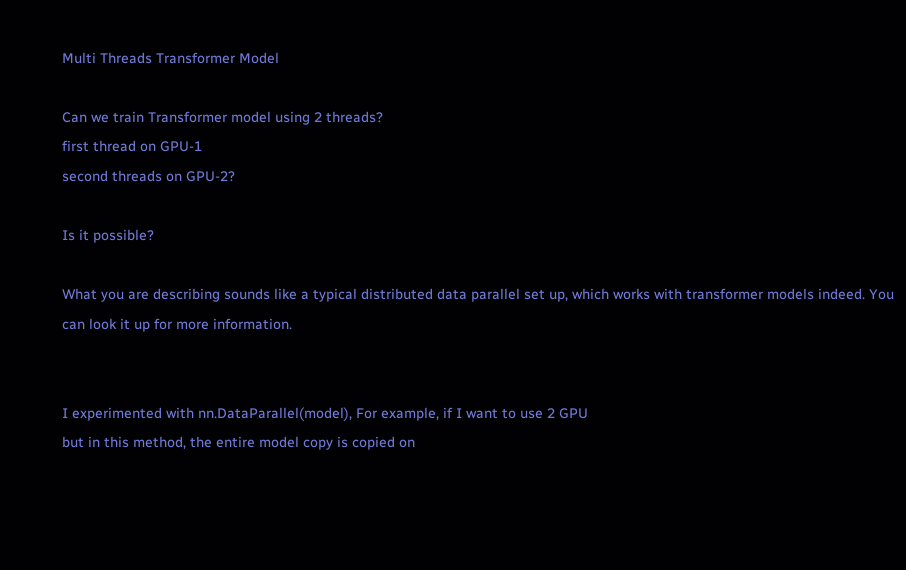Multi Threads Transformer Model

Can we train Transformer model using 2 threads?
first thread on GPU-1
second threads on GPU-2?

Is it possible?

What you are describing sounds like a typical distributed data parallel set up, which works with transformer models indeed. You can look it up for more information.


I experimented with nn.DataParallel(model), For example, if I want to use 2 GPU
but in this method, the entire model copy is copied on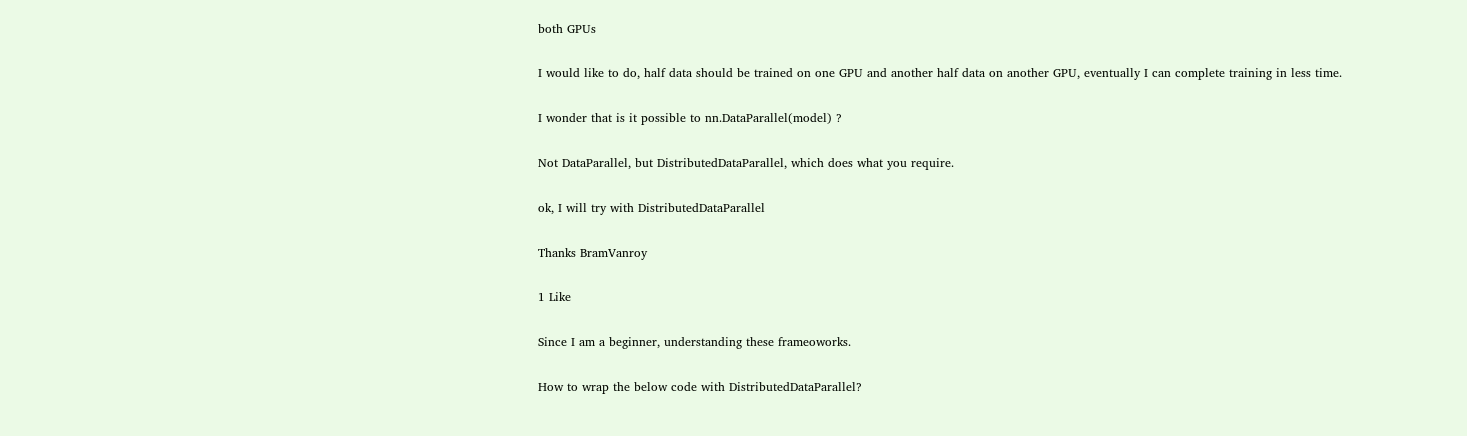both GPUs

I would like to do, half data should be trained on one GPU and another half data on another GPU, eventually I can complete training in less time.

I wonder that is it possible to nn.DataParallel(model) ?

Not DataParallel, but DistributedDataParallel, which does what you require.

ok, I will try with DistributedDataParallel

Thanks BramVanroy

1 Like

Since I am a beginner, understanding these frameoworks.

How to wrap the below code with DistributedDataParallel?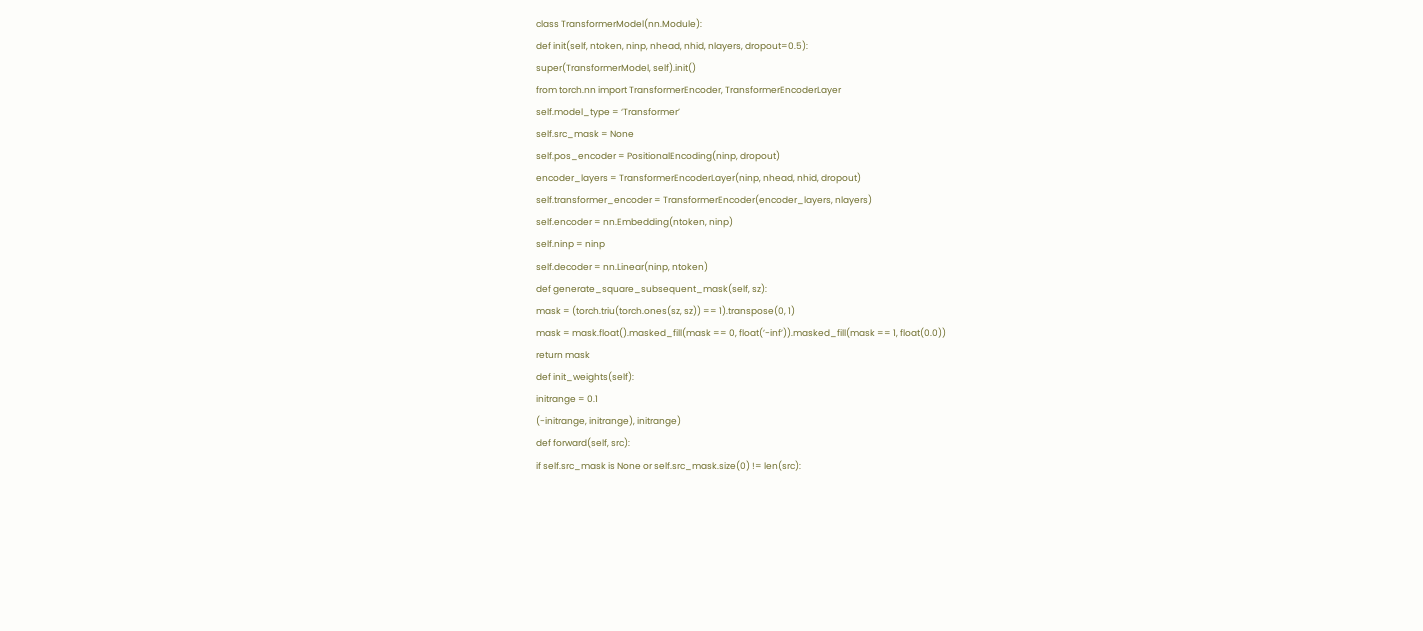class TransformerModel(nn.Module):
def init(self, ntoken, ninp, nhead, nhid, nlayers, dropout=0.5):
super(TransformerModel, self).init()
from torch.nn import TransformerEncoder, TransformerEncoderLayer
self.model_type = ‘Transformer’
self.src_mask = None
self.pos_encoder = PositionalEncoding(ninp, dropout)
encoder_layers = TransformerEncoderLayer(ninp, nhead, nhid, dropout)
self.transformer_encoder = TransformerEncoder(encoder_layers, nlayers)
self.encoder = nn.Embedding(ntoken, ninp)
self.ninp = ninp
self.decoder = nn.Linear(ninp, ntoken)
def generate_square_subsequent_mask(self, sz):
mask = (torch.triu(torch.ones(sz, sz)) == 1).transpose(0, 1)
mask = mask.float().masked_fill(mask == 0, float(’-inf’)).masked_fill(mask == 1, float(0.0))
return mask
def init_weights(self):
initrange = 0.1
(-initrange, initrange), initrange)
def forward(self, src):
if self.src_mask is None or self.src_mask.size(0) != len(src):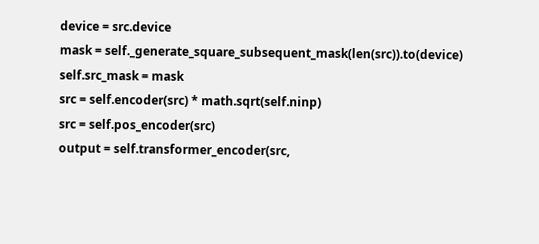device = src.device
mask = self._generate_square_subsequent_mask(len(src)).to(device)
self.src_mask = mask
src = self.encoder(src) * math.sqrt(self.ninp)
src = self.pos_encoder(src)
output = self.transformer_encoder(src,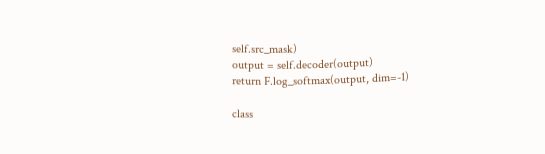self.src_mask)
output = self.decoder(output)
return F.log_softmax(output, dim=-1)

class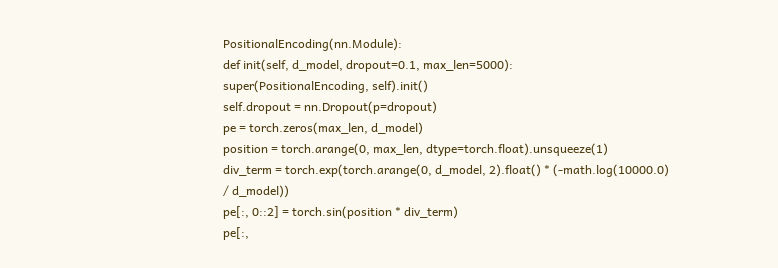PositionalEncoding(nn.Module):
def init(self, d_model, dropout=0.1, max_len=5000):
super(PositionalEncoding, self).init()
self.dropout = nn.Dropout(p=dropout)
pe = torch.zeros(max_len, d_model)
position = torch.arange(0, max_len, dtype=torch.float).unsqueeze(1)
div_term = torch.exp(torch.arange(0, d_model, 2).float() * (-math.log(10000.0) / d_model))
pe[:, 0::2] = torch.sin(position * div_term)
pe[:,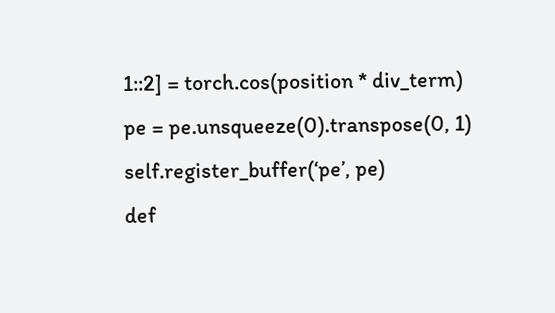1::2] = torch.cos(position * div_term)
pe = pe.unsqueeze(0).transpose(0, 1)
self.register_buffer(‘pe’, pe)
def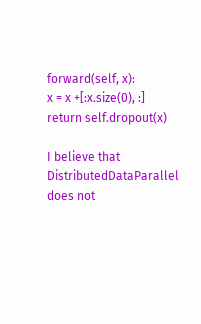forward(self, x):
x = x +[:x.size(0), :]
return self.dropout(x)

I believe that DistributedDataParallel does not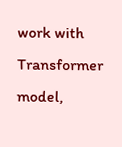work with Transformer model,